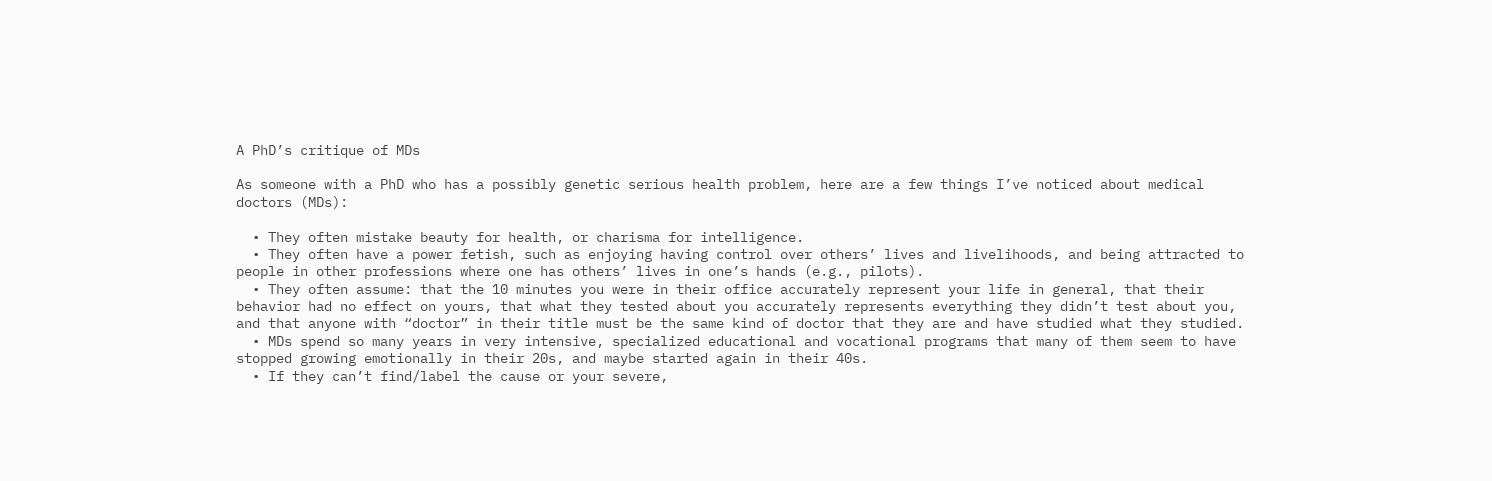A PhD’s critique of MDs

As someone with a PhD who has a possibly genetic serious health problem, here are a few things I’ve noticed about medical doctors (MDs):

  • They often mistake beauty for health, or charisma for intelligence.
  • They often have a power fetish, such as enjoying having control over others’ lives and livelihoods, and being attracted to people in other professions where one has others’ lives in one’s hands (e.g., pilots).
  • They often assume: that the 10 minutes you were in their office accurately represent your life in general, that their behavior had no effect on yours, that what they tested about you accurately represents everything they didn’t test about you, and that anyone with “doctor” in their title must be the same kind of doctor that they are and have studied what they studied.
  • MDs spend so many years in very intensive, specialized educational and vocational programs that many of them seem to have stopped growing emotionally in their 20s, and maybe started again in their 40s.
  • If they can’t find/label the cause or your severe,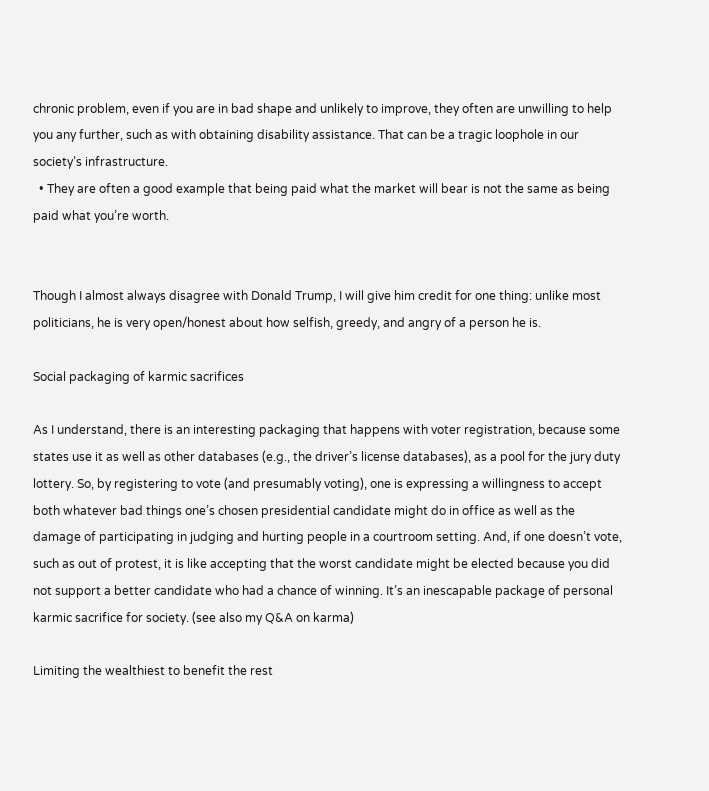chronic problem, even if you are in bad shape and unlikely to improve, they often are unwilling to help you any further, such as with obtaining disability assistance. That can be a tragic loophole in our society’s infrastructure.
  • They are often a good example that being paid what the market will bear is not the same as being paid what you’re worth.


Though I almost always disagree with Donald Trump, I will give him credit for one thing: unlike most politicians, he is very open/honest about how selfish, greedy, and angry of a person he is.

Social packaging of karmic sacrifices

As I understand, there is an interesting packaging that happens with voter registration, because some states use it as well as other databases (e.g., the driver’s license databases), as a pool for the jury duty lottery. So, by registering to vote (and presumably voting), one is expressing a willingness to accept both whatever bad things one’s chosen presidential candidate might do in office as well as the damage of participating in judging and hurting people in a courtroom setting. And, if one doesn’t vote, such as out of protest, it is like accepting that the worst candidate might be elected because you did not support a better candidate who had a chance of winning. It’s an inescapable package of personal karmic sacrifice for society. (see also my Q&A on karma)

Limiting the wealthiest to benefit the rest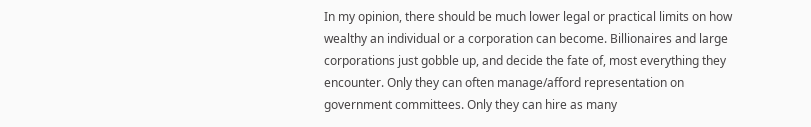In my opinion, there should be much lower legal or practical limits on how wealthy an individual or a corporation can become. Billionaires and large corporations just gobble up, and decide the fate of, most everything they encounter. Only they can often manage/afford representation on government committees. Only they can hire as many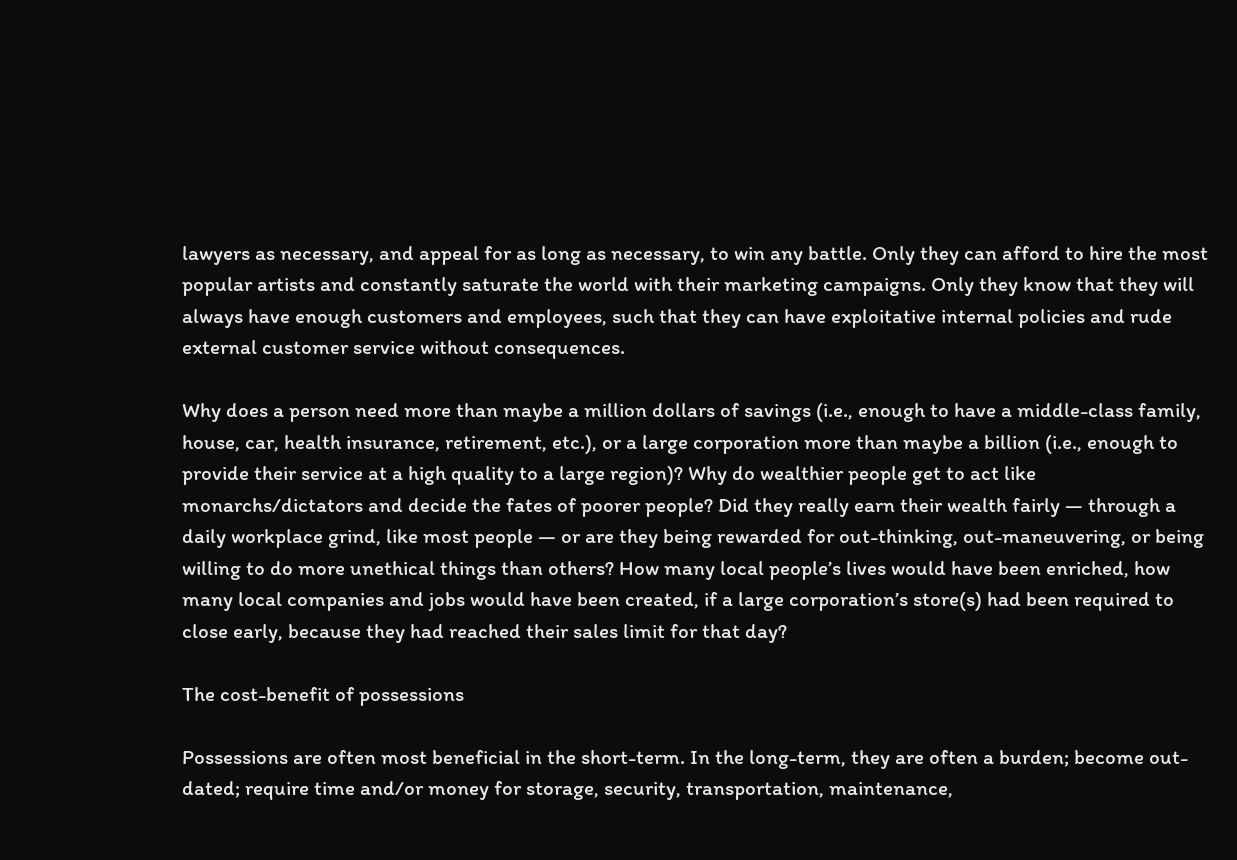lawyers as necessary, and appeal for as long as necessary, to win any battle. Only they can afford to hire the most popular artists and constantly saturate the world with their marketing campaigns. Only they know that they will always have enough customers and employees, such that they can have exploitative internal policies and rude external customer service without consequences.

Why does a person need more than maybe a million dollars of savings (i.e., enough to have a middle-class family, house, car, health insurance, retirement, etc.), or a large corporation more than maybe a billion (i.e., enough to provide their service at a high quality to a large region)? Why do wealthier people get to act like monarchs/dictators and decide the fates of poorer people? Did they really earn their wealth fairly — through a daily workplace grind, like most people — or are they being rewarded for out-thinking, out-maneuvering, or being willing to do more unethical things than others? How many local people’s lives would have been enriched, how many local companies and jobs would have been created, if a large corporation’s store(s) had been required to close early, because they had reached their sales limit for that day?

The cost-benefit of possessions

Possessions are often most beneficial in the short-term. In the long-term, they are often a burden; become out-dated; require time and/or money for storage, security, transportation, maintenance,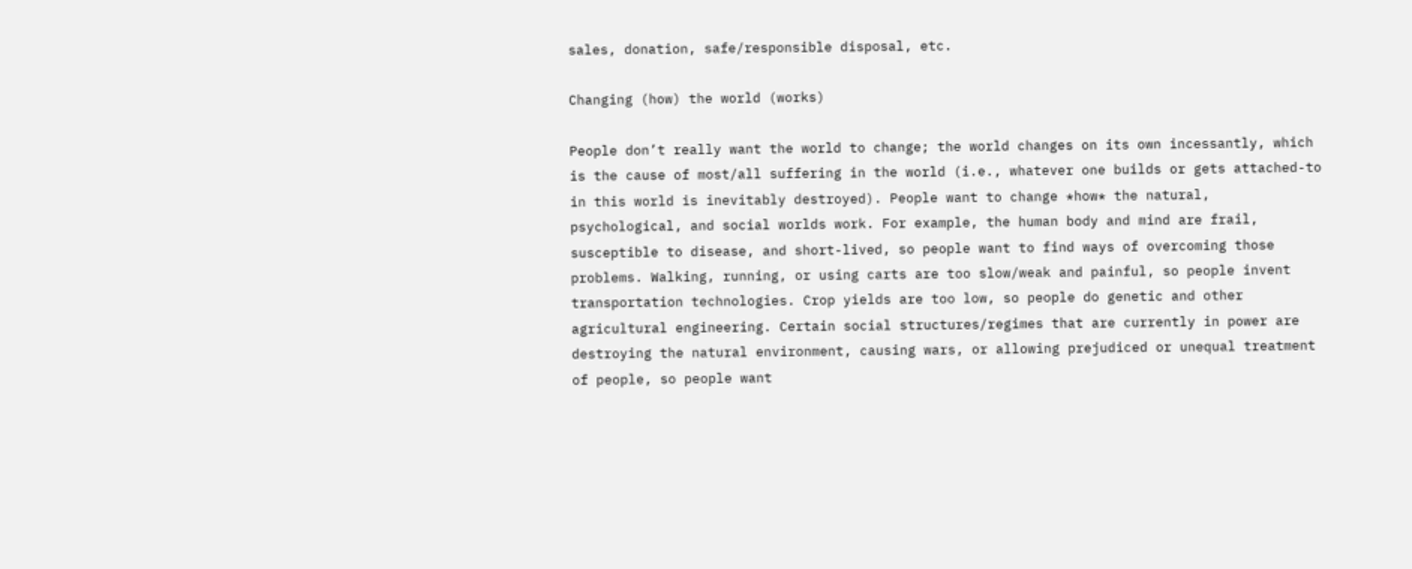sales, donation, safe/responsible disposal, etc.

Changing (how) the world (works)

People don’t really want the world to change; the world changes on its own incessantly, which is the cause of most/all suffering in the world (i.e., whatever one builds or gets attached-to in this world is inevitably destroyed). People want to change *how* the natural, psychological, and social worlds work. For example, the human body and mind are frail, susceptible to disease, and short-lived, so people want to find ways of overcoming those problems. Walking, running, or using carts are too slow/weak and painful, so people invent transportation technologies. Crop yields are too low, so people do genetic and other agricultural engineering. Certain social structures/regimes that are currently in power are destroying the natural environment, causing wars, or allowing prejudiced or unequal treatment of people, so people want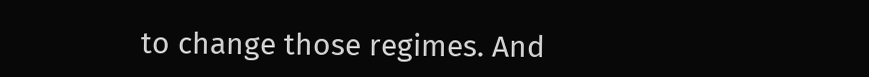to change those regimes. And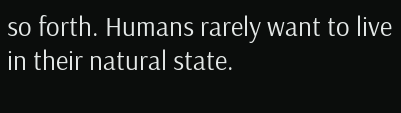so forth. Humans rarely want to live in their natural state.